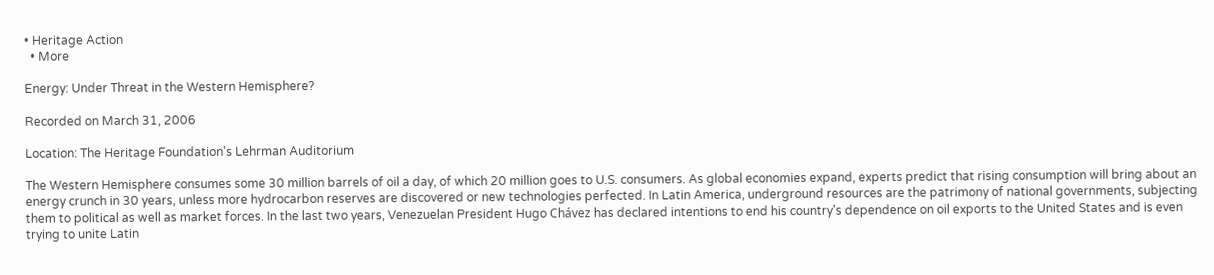• Heritage Action
  • More

Energy: Under Threat in the Western Hemisphere?

Recorded on March 31, 2006

Location: The Heritage Foundation's Lehrman Auditorium

The Western Hemisphere consumes some 30 million barrels of oil a day, of which 20 million goes to U.S. consumers. As global economies expand, experts predict that rising consumption will bring about an energy crunch in 30 years, unless more hydrocarbon reserves are discovered or new technologies perfected. In Latin America, underground resources are the patrimony of national governments, subjecting them to political as well as market forces. In the last two years, Venezuelan President Hugo Chávez has declared intentions to end his country's dependence on oil exports to the United States and is even trying to unite Latin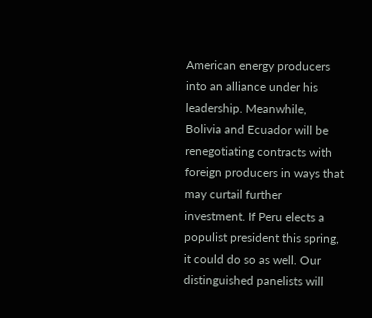American energy producers into an alliance under his leadership. Meanwhile, Bolivia and Ecuador will be renegotiating contracts with foreign producers in ways that may curtail further investment. If Peru elects a populist president this spring, it could do so as well. Our distinguished panelists will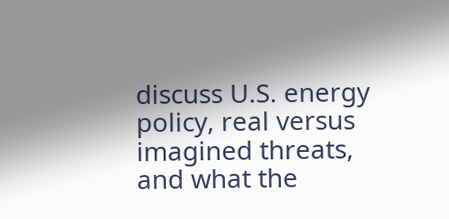discuss U.S. energy policy, real versus imagined threats, and what the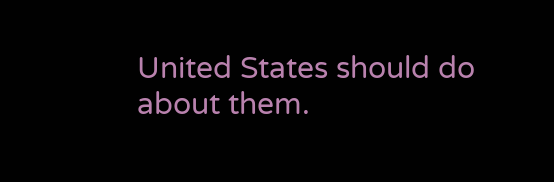United States should do about them.